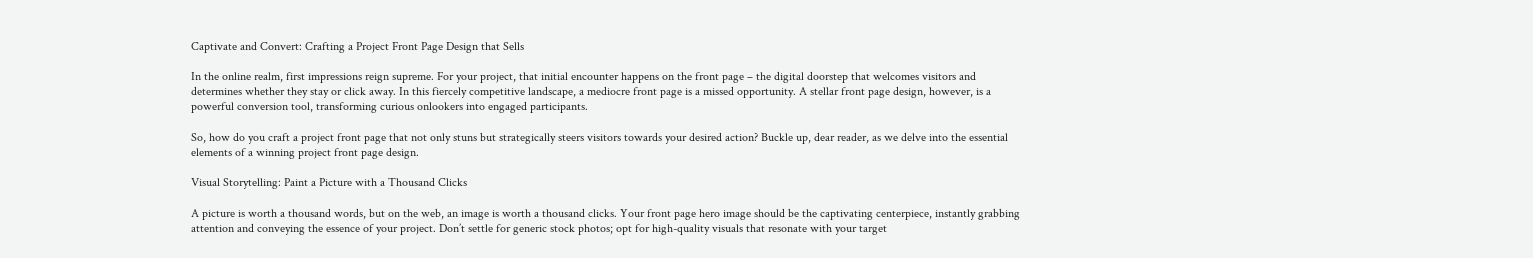Captivate and Convert: Crafting a Project Front Page Design that Sells

In the online realm, first impressions reign supreme. For your project, that initial encounter happens on the front page – the digital doorstep that welcomes visitors and determines whether they stay or click away. In this fiercely competitive landscape, a mediocre front page is a missed opportunity. A stellar front page design, however, is a powerful conversion tool, transforming curious onlookers into engaged participants.

So, how do you craft a project front page that not only stuns but strategically steers visitors towards your desired action? Buckle up, dear reader, as we delve into the essential elements of a winning project front page design.

Visual Storytelling: Paint a Picture with a Thousand Clicks

A picture is worth a thousand words, but on the web, an image is worth a thousand clicks. Your front page hero image should be the captivating centerpiece, instantly grabbing attention and conveying the essence of your project. Don’t settle for generic stock photos; opt for high-quality visuals that resonate with your target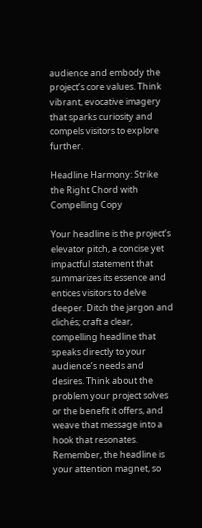audience and embody the project’s core values. Think vibrant, evocative imagery that sparks curiosity and compels visitors to explore further.

Headline Harmony: Strike the Right Chord with Compelling Copy

Your headline is the project’s elevator pitch, a concise yet impactful statement that summarizes its essence and entices visitors to delve deeper. Ditch the jargon and clichés; craft a clear, compelling headline that speaks directly to your audience’s needs and desires. Think about the problem your project solves or the benefit it offers, and weave that message into a hook that resonates. Remember, the headline is your attention magnet, so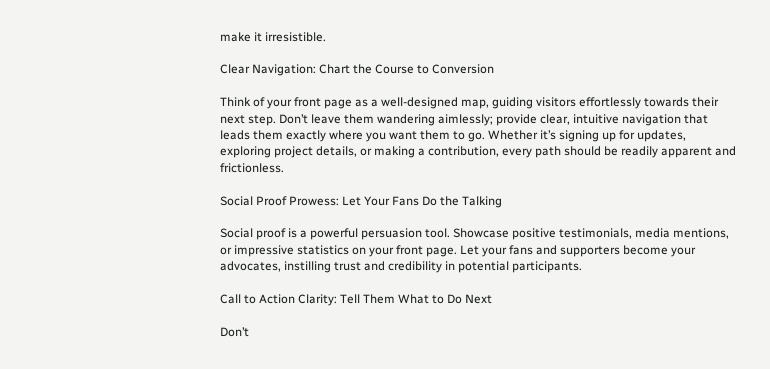make it irresistible.

Clear Navigation: Chart the Course to Conversion

Think of your front page as a well-designed map, guiding visitors effortlessly towards their next step. Don’t leave them wandering aimlessly; provide clear, intuitive navigation that leads them exactly where you want them to go. Whether it’s signing up for updates, exploring project details, or making a contribution, every path should be readily apparent and frictionless.

Social Proof Prowess: Let Your Fans Do the Talking

Social proof is a powerful persuasion tool. Showcase positive testimonials, media mentions, or impressive statistics on your front page. Let your fans and supporters become your advocates, instilling trust and credibility in potential participants.

Call to Action Clarity: Tell Them What to Do Next

Don’t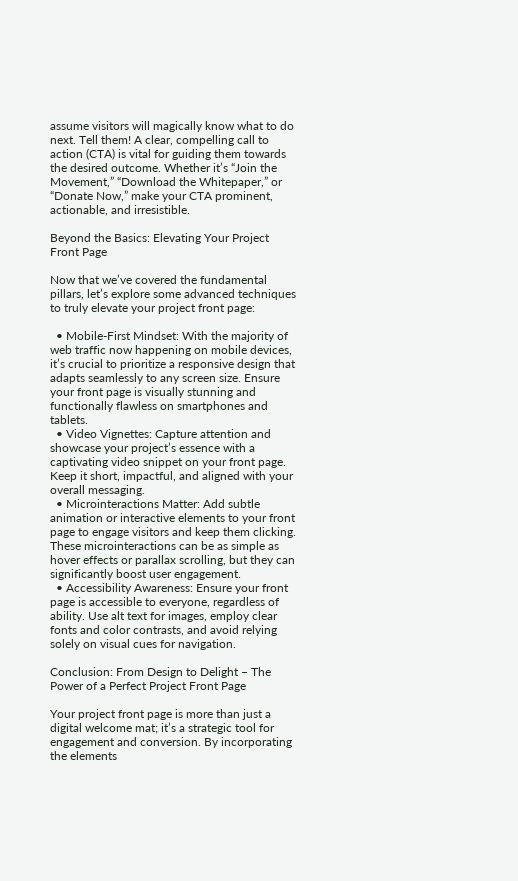assume visitors will magically know what to do next. Tell them! A clear, compelling call to action (CTA) is vital for guiding them towards the desired outcome. Whether it’s “Join the Movement,” “Download the Whitepaper,” or “Donate Now,” make your CTA prominent, actionable, and irresistible.

Beyond the Basics: Elevating Your Project Front Page

Now that we’ve covered the fundamental pillars, let’s explore some advanced techniques to truly elevate your project front page:

  • Mobile-First Mindset: With the majority of web traffic now happening on mobile devices, it’s crucial to prioritize a responsive design that adapts seamlessly to any screen size. Ensure your front page is visually stunning and functionally flawless on smartphones and tablets.
  • Video Vignettes: Capture attention and showcase your project’s essence with a captivating video snippet on your front page. Keep it short, impactful, and aligned with your overall messaging.
  • Microinteractions Matter: Add subtle animation or interactive elements to your front page to engage visitors and keep them clicking. These microinteractions can be as simple as hover effects or parallax scrolling, but they can significantly boost user engagement.
  • Accessibility Awareness: Ensure your front page is accessible to everyone, regardless of ability. Use alt text for images, employ clear fonts and color contrasts, and avoid relying solely on visual cues for navigation.

Conclusion: From Design to Delight – The Power of a Perfect Project Front Page

Your project front page is more than just a digital welcome mat; it’s a strategic tool for engagement and conversion. By incorporating the elements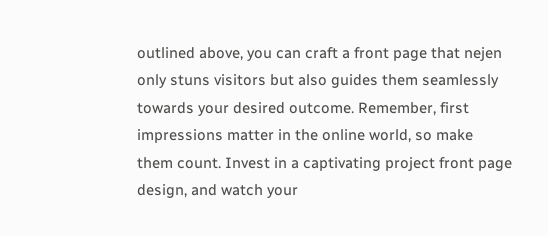outlined above, you can craft a front page that nejen only stuns visitors but also guides them seamlessly towards your desired outcome. Remember, first impressions matter in the online world, so make them count. Invest in a captivating project front page design, and watch your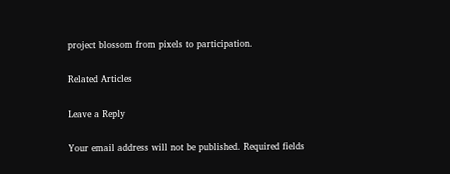project blossom from pixels to participation.

Related Articles

Leave a Reply

Your email address will not be published. Required fields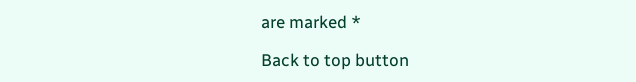are marked *

Back to top button